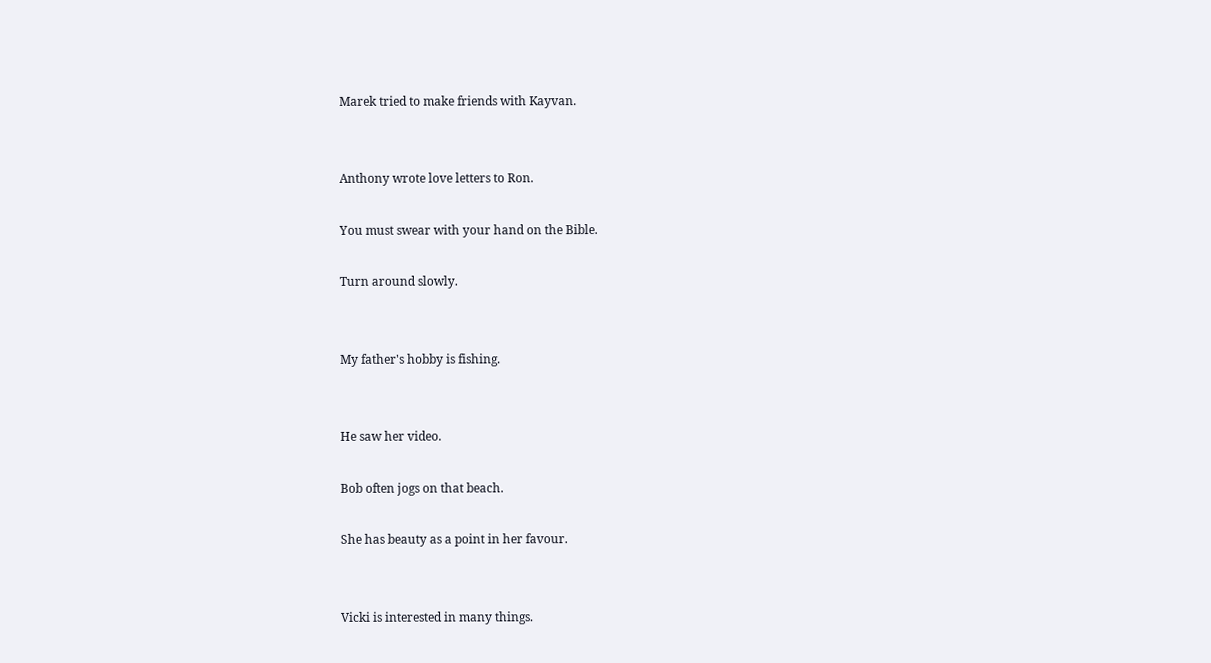Marek tried to make friends with Kayvan.


Anthony wrote love letters to Ron.

You must swear with your hand on the Bible.

Turn around slowly.


My father's hobby is fishing.


He saw her video.

Bob often jogs on that beach.

She has beauty as a point in her favour.


Vicki is interested in many things.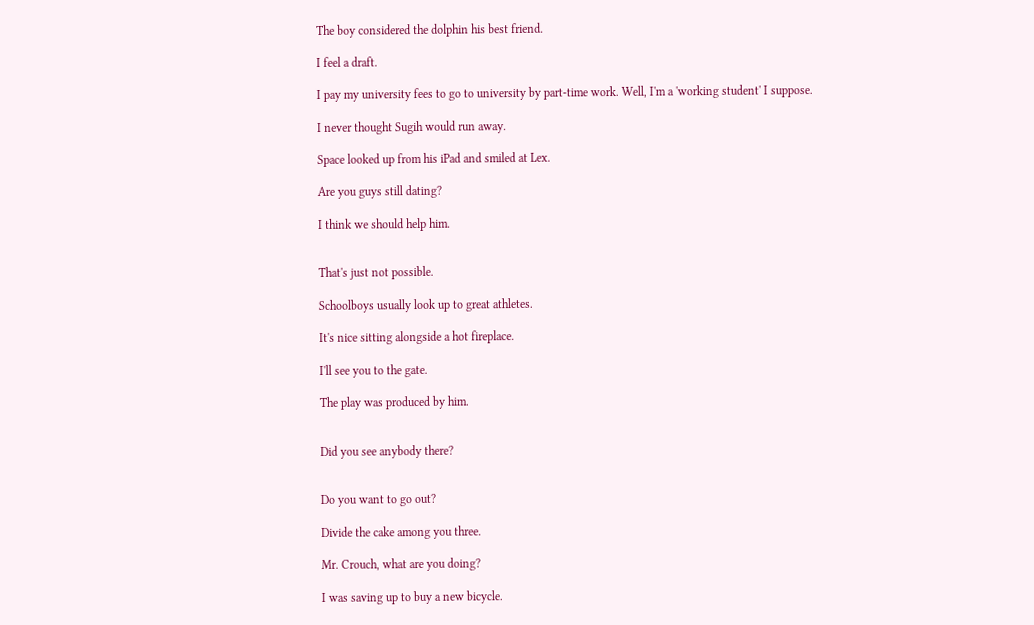The boy considered the dolphin his best friend.

I feel a draft.

I pay my university fees to go to university by part-time work. Well, I'm a 'working student' I suppose.

I never thought Sugih would run away.

Space looked up from his iPad and smiled at Lex.

Are you guys still dating?

I think we should help him.


That's just not possible.

Schoolboys usually look up to great athletes.

It's nice sitting alongside a hot fireplace.

I'll see you to the gate.

The play was produced by him.


Did you see anybody there?


Do you want to go out?

Divide the cake among you three.

Mr. Crouch, what are you doing?

I was saving up to buy a new bicycle.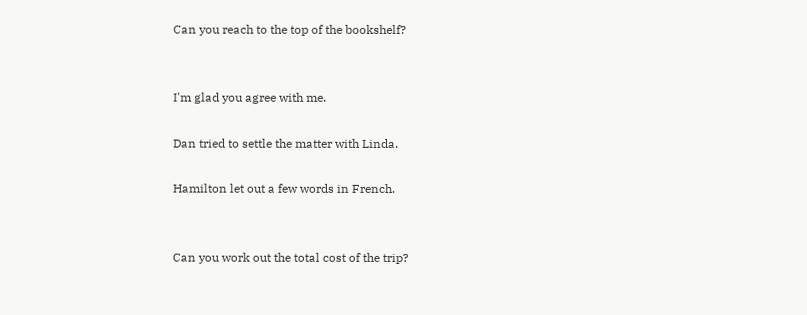Can you reach to the top of the bookshelf?


I'm glad you agree with me.

Dan tried to settle the matter with Linda.

Hamilton let out a few words in French.


Can you work out the total cost of the trip?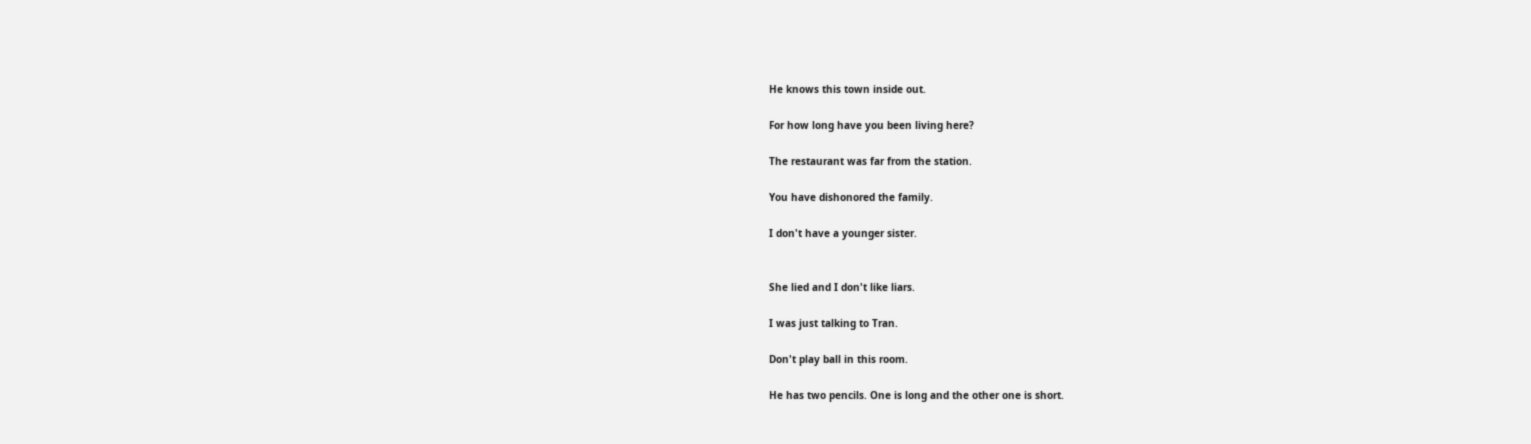He knows this town inside out.

For how long have you been living here?

The restaurant was far from the station.

You have dishonored the family.

I don't have a younger sister.


She lied and I don't like liars.

I was just talking to Tran.

Don't play ball in this room.

He has two pencils. One is long and the other one is short.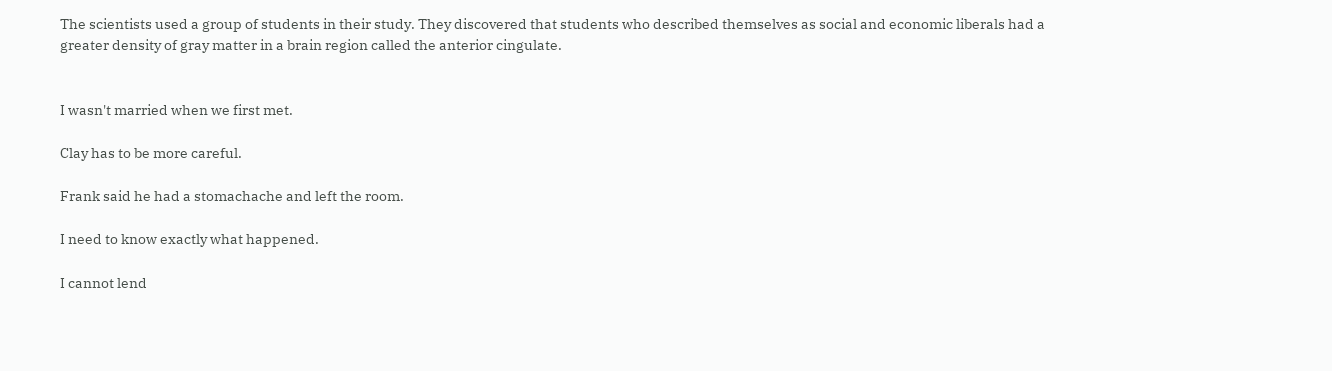The scientists used a group of students in their study. They discovered that students who described themselves as social and economic liberals had a greater density of gray matter in a brain region called the anterior cingulate.


I wasn't married when we first met.

Clay has to be more careful.

Frank said he had a stomachache and left the room.

I need to know exactly what happened.

I cannot lend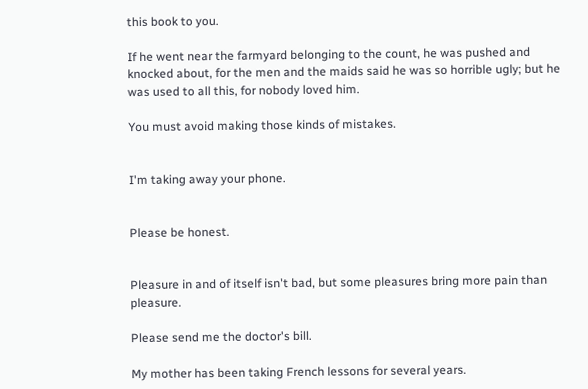this book to you.

If he went near the farmyard belonging to the count, he was pushed and knocked about, for the men and the maids said he was so horrible ugly; but he was used to all this, for nobody loved him.

You must avoid making those kinds of mistakes.


I'm taking away your phone.


Please be honest.


Pleasure in and of itself isn't bad, but some pleasures bring more pain than pleasure.

Please send me the doctor's bill.

My mother has been taking French lessons for several years.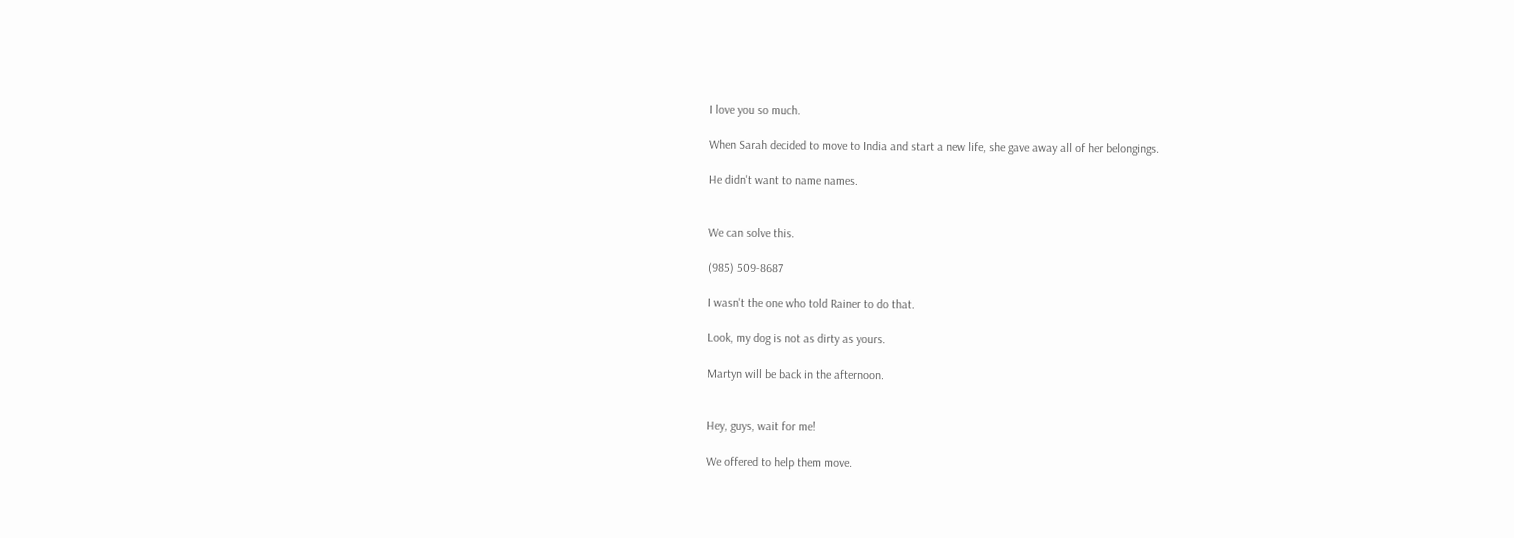I love you so much.

When Sarah decided to move to India and start a new life, she gave away all of her belongings.

He didn't want to name names.


We can solve this.

(985) 509-8687

I wasn't the one who told Rainer to do that.

Look, my dog is not as dirty as yours.

Martyn will be back in the afternoon.


Hey, guys, wait for me!

We offered to help them move.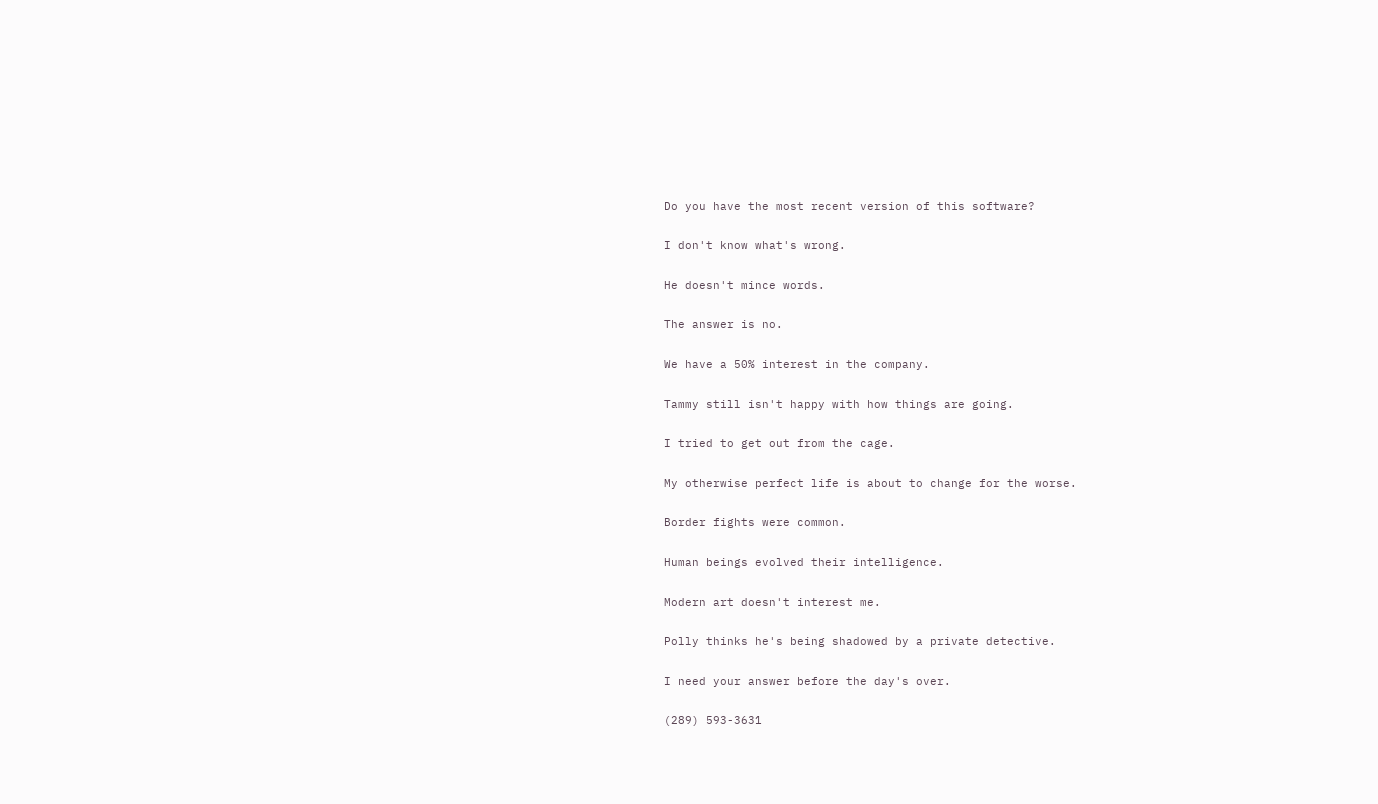Do you have the most recent version of this software?

I don't know what's wrong.

He doesn't mince words.

The answer is no.

We have a 50% interest in the company.

Tammy still isn't happy with how things are going.

I tried to get out from the cage.

My otherwise perfect life is about to change for the worse.

Border fights were common.

Human beings evolved their intelligence.

Modern art doesn't interest me.

Polly thinks he's being shadowed by a private detective.

I need your answer before the day's over.

(289) 593-3631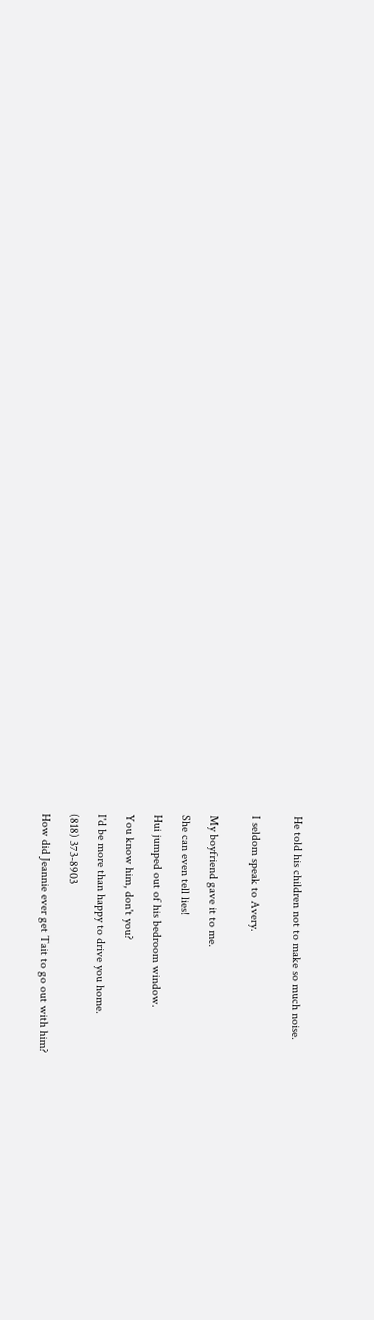He told his children not to make so much noise.


I seldom speak to Avery.


My boyfriend gave it to me.

She can even tell lies!

Hui jumped out of his bedroom window.

You know him, don't you?

I'd be more than happy to drive you home.

(818) 373-8903

How did Jeannie ever get Tait to go out with him?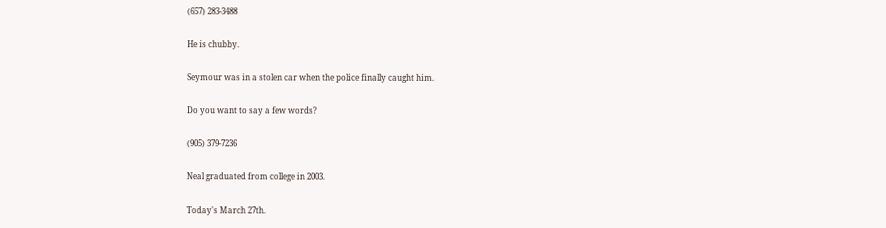(657) 283-3488

He is chubby.

Seymour was in a stolen car when the police finally caught him.

Do you want to say a few words?

(905) 379-7236

Neal graduated from college in 2003.

Today's March 27th.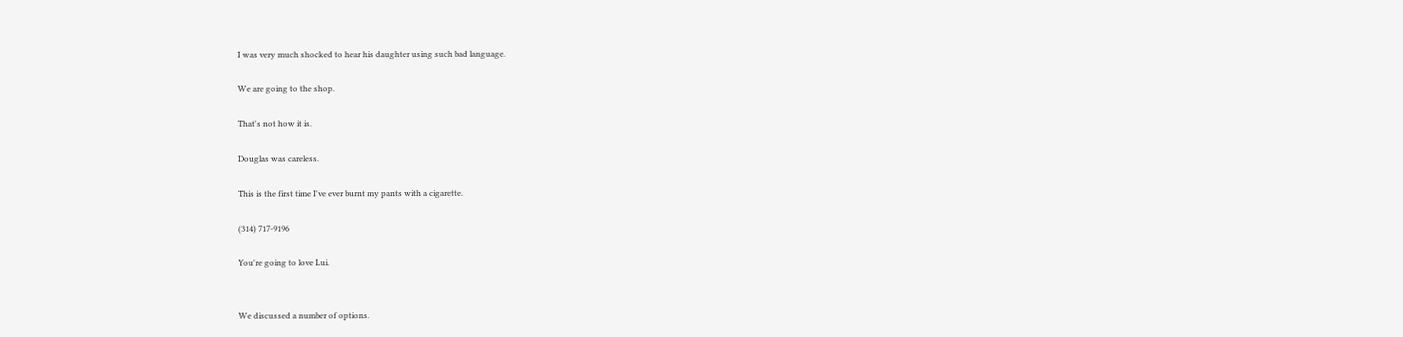I was very much shocked to hear his daughter using such bad language.

We are going to the shop.

That's not how it is.

Douglas was careless.

This is the first time I've ever burnt my pants with a cigarette.

(314) 717-9196

You're going to love Lui.


We discussed a number of options.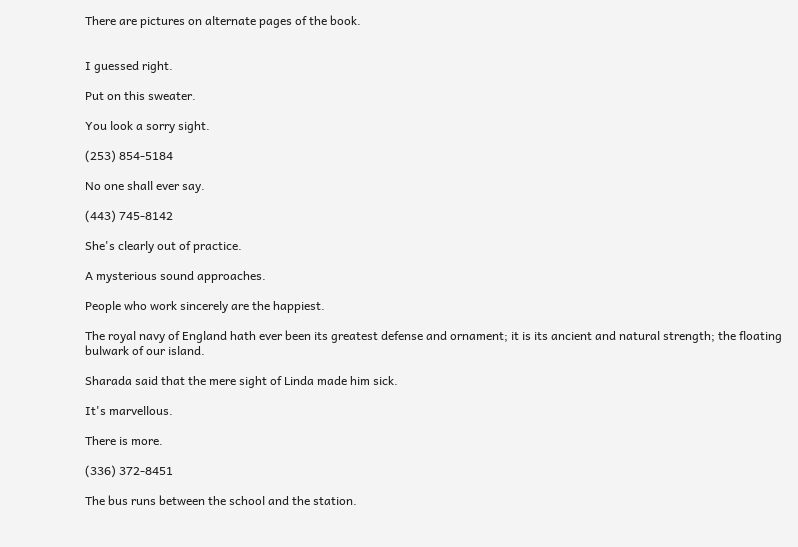There are pictures on alternate pages of the book.


I guessed right.

Put on this sweater.

You look a sorry sight.

(253) 854-5184

No one shall ever say.

(443) 745-8142

She's clearly out of practice.

A mysterious sound approaches.

People who work sincerely are the happiest.

The royal navy of England hath ever been its greatest defense and ornament; it is its ancient and natural strength; the floating bulwark of our island.

Sharada said that the mere sight of Linda made him sick.

It's marvellous.

There is more.

(336) 372-8451

The bus runs between the school and the station.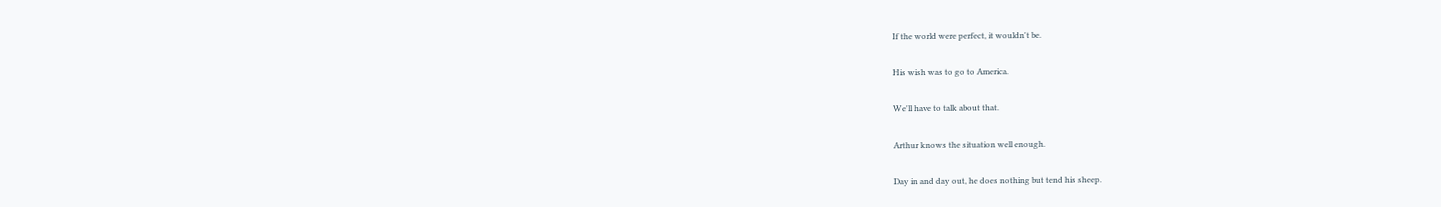If the world were perfect, it wouldn't be.

His wish was to go to America.

We'll have to talk about that.

Arthur knows the situation well enough.

Day in and day out, he does nothing but tend his sheep.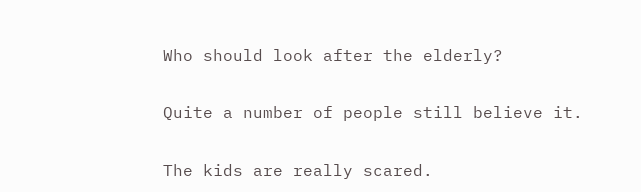Who should look after the elderly?

Quite a number of people still believe it.

The kids are really scared.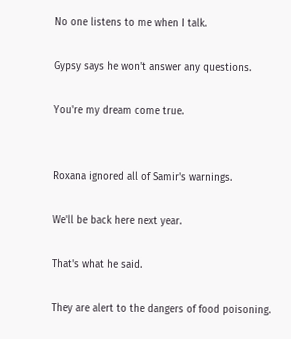No one listens to me when I talk.

Gypsy says he won't answer any questions.

You're my dream come true.


Roxana ignored all of Samir's warnings.

We'll be back here next year.

That's what he said.

They are alert to the dangers of food poisoning.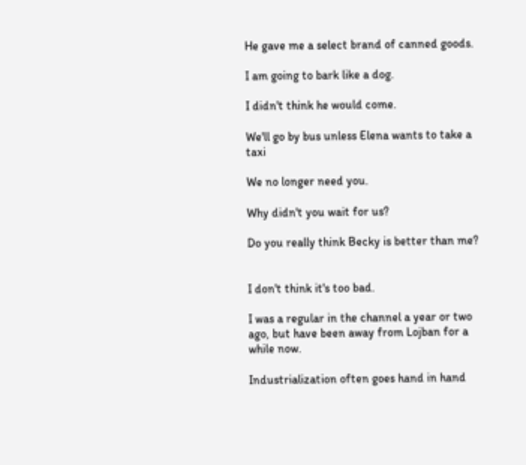He gave me a select brand of canned goods.

I am going to bark like a dog.

I didn't think he would come.

We'll go by bus unless Elena wants to take a taxi

We no longer need you.

Why didn't you wait for us?

Do you really think Becky is better than me?


I don't think it's too bad.

I was a regular in the channel a year or two ago, but have been away from Lojban for a while now.

Industrialization often goes hand in hand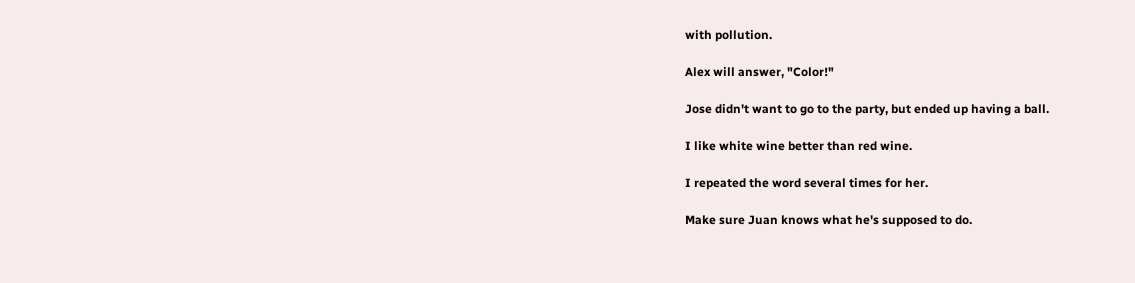with pollution.

Alex will answer, "Color!"

Jose didn't want to go to the party, but ended up having a ball.

I like white wine better than red wine.

I repeated the word several times for her.

Make sure Juan knows what he's supposed to do.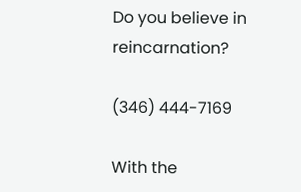Do you believe in reincarnation?

(346) 444-7169

With the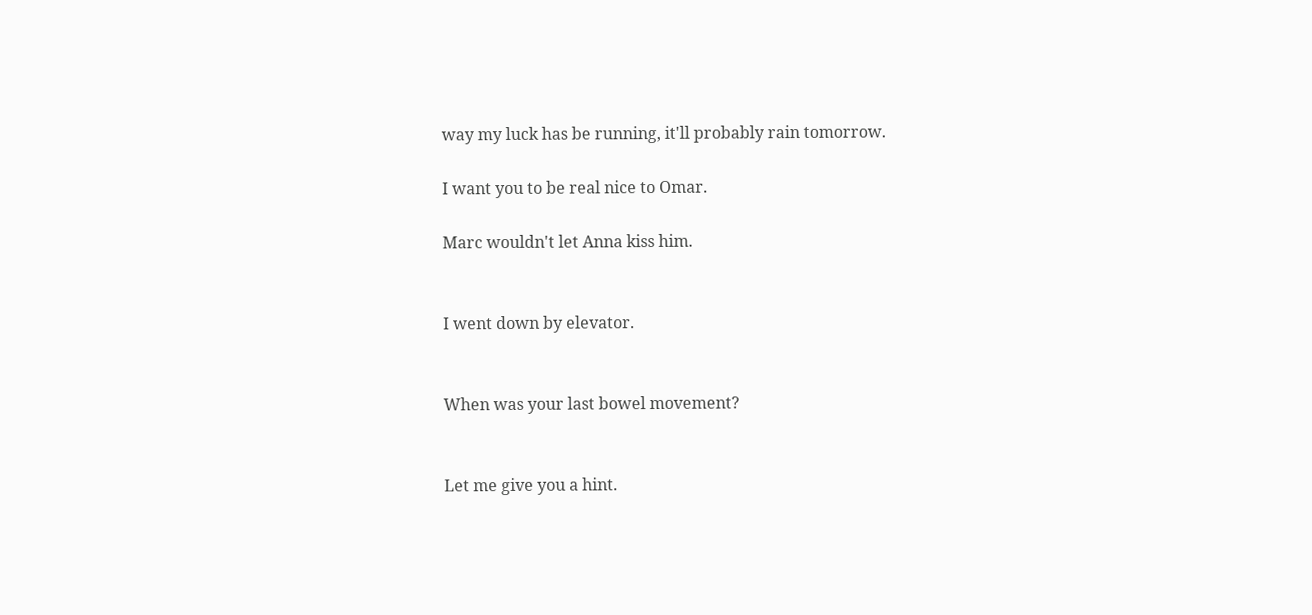way my luck has be running, it'll probably rain tomorrow.

I want you to be real nice to Omar.

Marc wouldn't let Anna kiss him.


I went down by elevator.


When was your last bowel movement?


Let me give you a hint.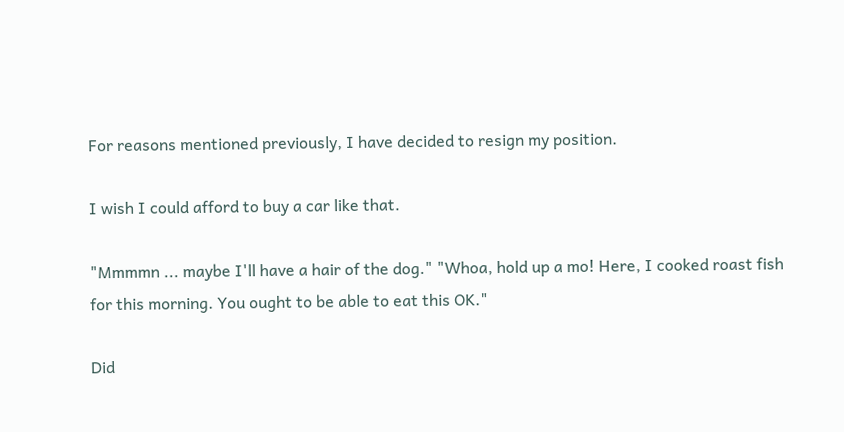For reasons mentioned previously, I have decided to resign my position.

I wish I could afford to buy a car like that.

"Mmmmn ... maybe I'll have a hair of the dog." "Whoa, hold up a mo! Here, I cooked roast fish for this morning. You ought to be able to eat this OK."

Did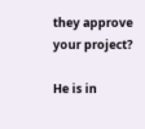they approve your project?

He is in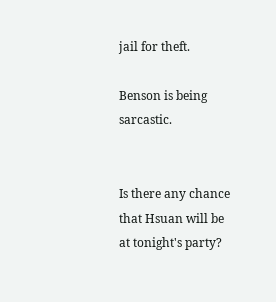jail for theft.

Benson is being sarcastic.


Is there any chance that Hsuan will be at tonight's party?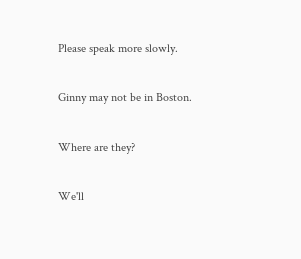Please speak more slowly.

Ginny may not be in Boston.

Where are they?

We'll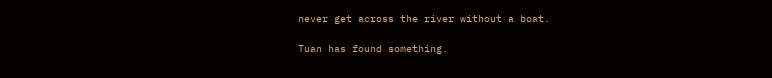never get across the river without a boat.

Tuan has found something.